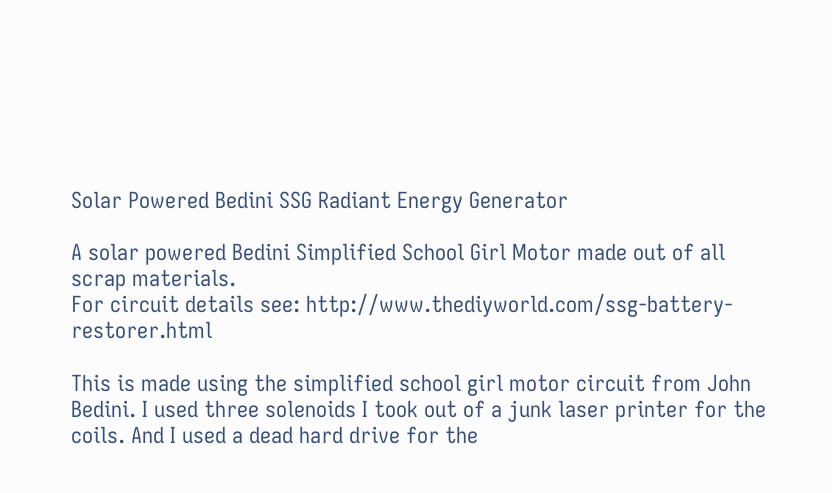Solar Powered Bedini SSG Radiant Energy Generator

A solar powered Bedini Simplified School Girl Motor made out of all scrap materials.
For circuit details see: http://www.thediyworld.com/ssg-battery-restorer.html

This is made using the simplified school girl motor circuit from John Bedini. I used three solenoids I took out of a junk laser printer for the coils. And I used a dead hard drive for the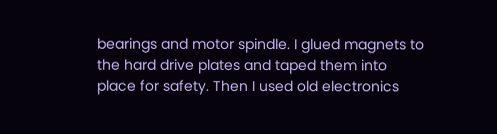bearings and motor spindle. I glued magnets to the hard drive plates and taped them into place for safety. Then I used old electronics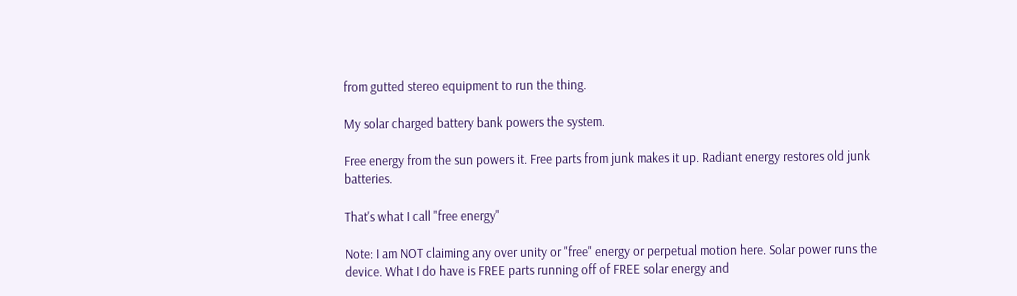from gutted stereo equipment to run the thing.

My solar charged battery bank powers the system.

Free energy from the sun powers it. Free parts from junk makes it up. Radiant energy restores old junk batteries.

That's what I call "free energy"

Note: I am NOT claiming any over unity or "free" energy or perpetual motion here. Solar power runs the device. What I do have is FREE parts running off of FREE solar energy and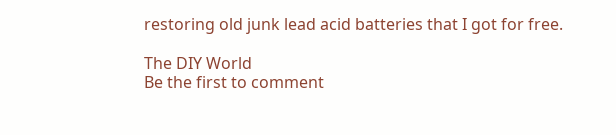restoring old junk lead acid batteries that I got for free.

The DIY World
Be the first to comment